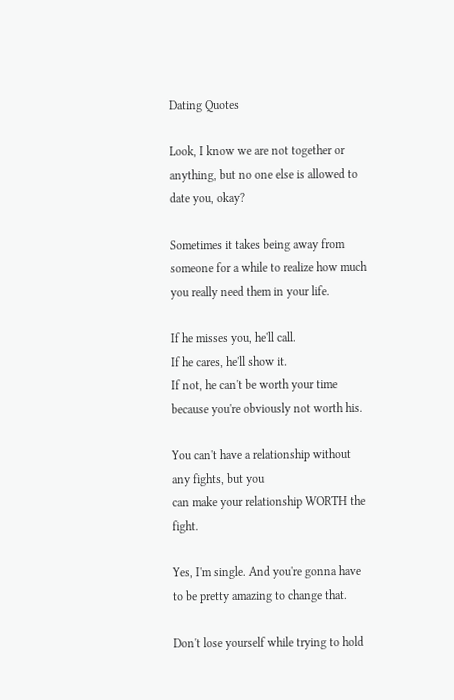Dating Quotes

Look, I know we are not together or anything, but no one else is allowed to date you, okay?

Sometimes it takes being away from someone for a while to realize how much you really need them in your life.

If he misses you, he'll call.
If he cares, he'll show it.
If not, he can't be worth your time because you're obviously not worth his.

You can't have a relationship without any fights, but you
can make your relationship WORTH the fight.

Yes, I'm single. And you're gonna have to be pretty amazing to change that.

Don't lose yourself while trying to hold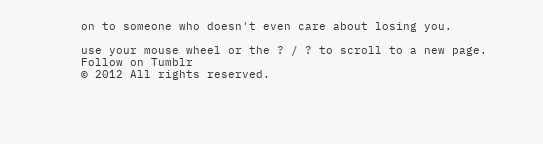on to someone who doesn't even care about losing you.

use your mouse wheel or the ? / ? to scroll to a new page.
Follow on Tumblr
© 2012 All rights reserved.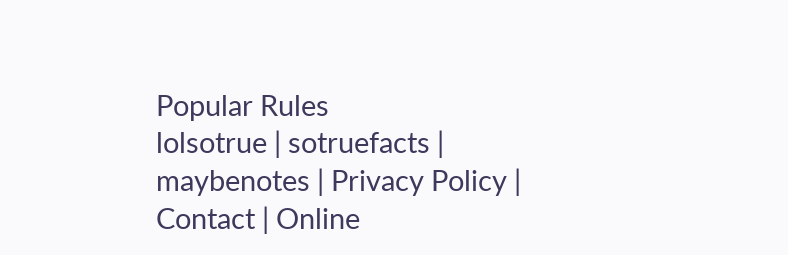Popular Rules
lolsotrue | sotruefacts | maybenotes | Privacy Policy | Contact | Online